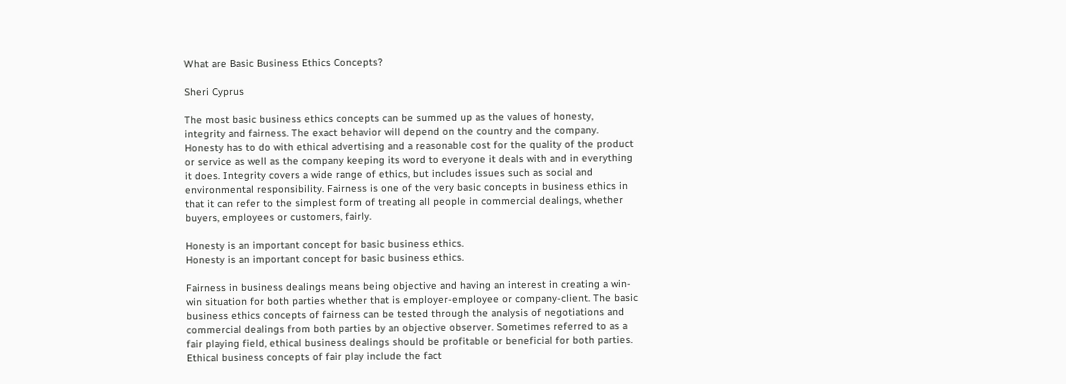What are Basic Business Ethics Concepts?

Sheri Cyprus

The most basic business ethics concepts can be summed up as the values of honesty, integrity and fairness. The exact behavior will depend on the country and the company. Honesty has to do with ethical advertising and a reasonable cost for the quality of the product or service as well as the company keeping its word to everyone it deals with and in everything it does. Integrity covers a wide range of ethics, but includes issues such as social and environmental responsibility. Fairness is one of the very basic concepts in business ethics in that it can refer to the simplest form of treating all people in commercial dealings, whether buyers, employees or customers, fairly.

Honesty is an important concept for basic business ethics.
Honesty is an important concept for basic business ethics.

Fairness in business dealings means being objective and having an interest in creating a win-win situation for both parties whether that is employer-employee or company-client. The basic business ethics concepts of fairness can be tested through the analysis of negotiations and commercial dealings from both parties by an objective observer. Sometimes referred to as a fair playing field, ethical business dealings should be profitable or beneficial for both parties. Ethical business concepts of fair play include the fact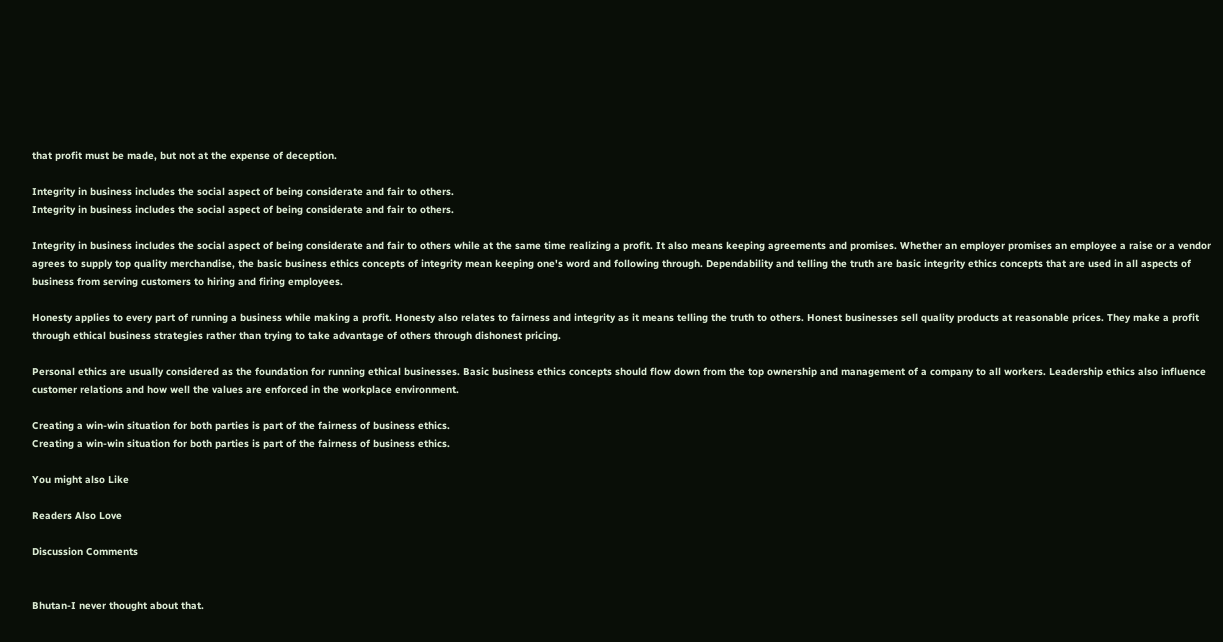that profit must be made, but not at the expense of deception.

Integrity in business includes the social aspect of being considerate and fair to others.
Integrity in business includes the social aspect of being considerate and fair to others.

Integrity in business includes the social aspect of being considerate and fair to others while at the same time realizing a profit. It also means keeping agreements and promises. Whether an employer promises an employee a raise or a vendor agrees to supply top quality merchandise, the basic business ethics concepts of integrity mean keeping one's word and following through. Dependability and telling the truth are basic integrity ethics concepts that are used in all aspects of business from serving customers to hiring and firing employees.

Honesty applies to every part of running a business while making a profit. Honesty also relates to fairness and integrity as it means telling the truth to others. Honest businesses sell quality products at reasonable prices. They make a profit through ethical business strategies rather than trying to take advantage of others through dishonest pricing.

Personal ethics are usually considered as the foundation for running ethical businesses. Basic business ethics concepts should flow down from the top ownership and management of a company to all workers. Leadership ethics also influence customer relations and how well the values are enforced in the workplace environment.

Creating a win-win situation for both parties is part of the fairness of business ethics.
Creating a win-win situation for both parties is part of the fairness of business ethics.

You might also Like

Readers Also Love

Discussion Comments


Bhutan-I never thought about that.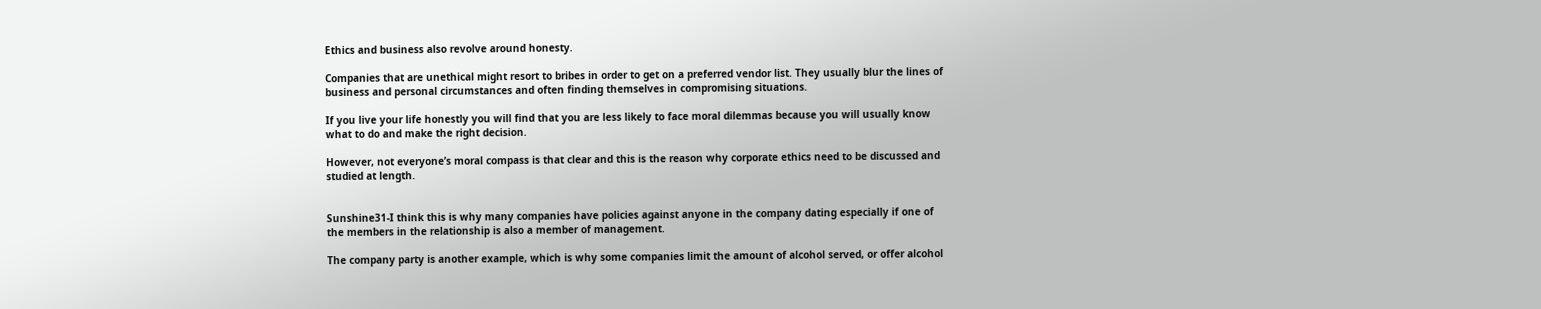Ethics and business also revolve around honesty.

Companies that are unethical might resort to bribes in order to get on a preferred vendor list. They usually blur the lines of business and personal circumstances and often finding themselves in compromising situations.

If you live your life honestly you will find that you are less likely to face moral dilemmas because you will usually know what to do and make the right decision.

However, not everyone’s moral compass is that clear and this is the reason why corporate ethics need to be discussed and studied at length.


Sunshine31-I think this is why many companies have policies against anyone in the company dating especially if one of the members in the relationship is also a member of management.

The company party is another example, which is why some companies limit the amount of alcohol served, or offer alcohol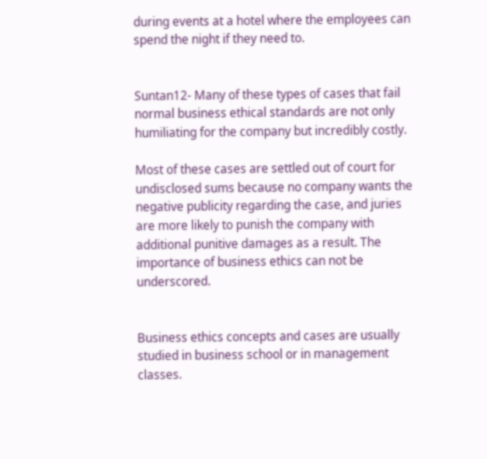during events at a hotel where the employees can spend the night if they need to.


Suntan12- Many of these types of cases that fail normal business ethical standards are not only humiliating for the company but incredibly costly.

Most of these cases are settled out of court for undisclosed sums because no company wants the negative publicity regarding the case, and juries are more likely to punish the company with additional punitive damages as a result. The importance of business ethics can not be underscored.


Business ethics concepts and cases are usually studied in business school or in management classes.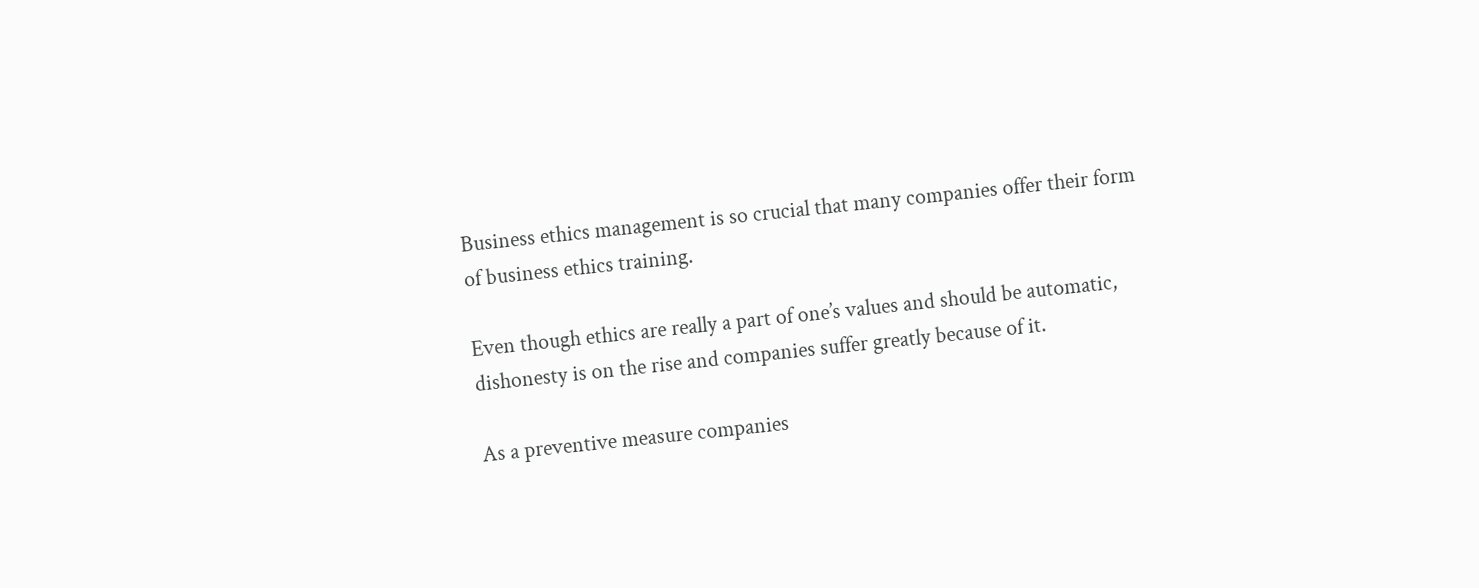Business ethics management is so crucial that many companies offer their form of business ethics training.

Even though ethics are really a part of one’s values and should be automatic, dishonesty is on the rise and companies suffer greatly because of it.

As a preventive measure companies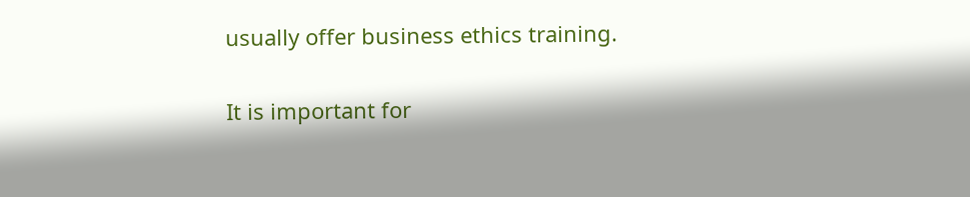usually offer business ethics training.

It is important for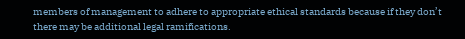members of management to adhere to appropriate ethical standards because if they don’t there may be additional legal ramifications.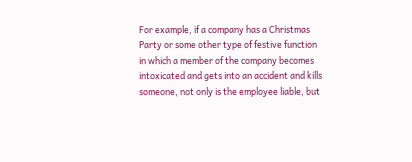For example, if a company has a Christmas Party or some other type of festive function in which a member of the company becomes intoxicated and gets into an accident and kills someone, not only is the employee liable, but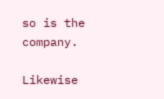so is the company.

Likewise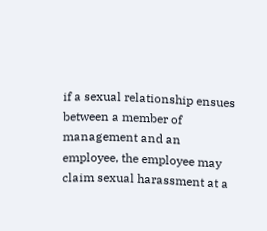if a sexual relationship ensues between a member of management and an employee, the employee may claim sexual harassment at a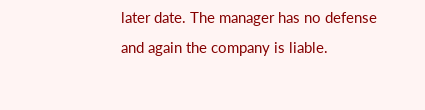later date. The manager has no defense and again the company is liable.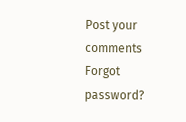Post your comments
Forgot password?